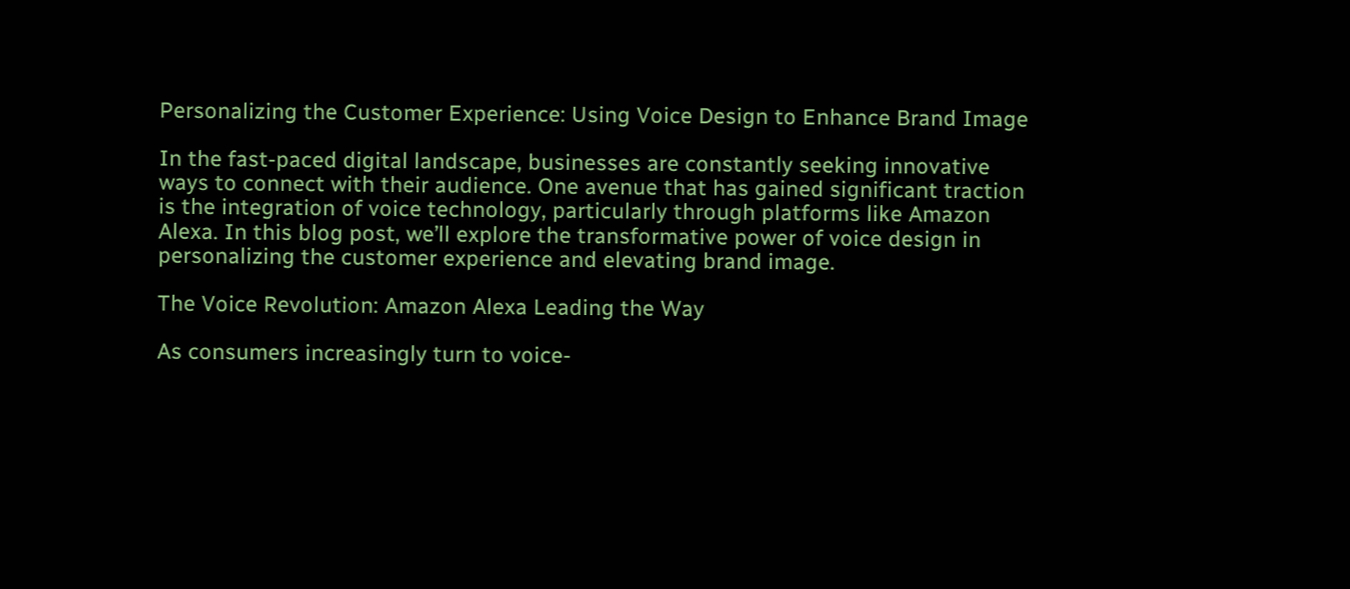Personalizing the Customer Experience: Using Voice Design to Enhance Brand Image

In the fast-paced digital landscape, businesses are constantly seeking innovative ways to connect with their audience. One avenue that has gained significant traction is the integration of voice technology, particularly through platforms like Amazon Alexa. In this blog post, we’ll explore the transformative power of voice design in personalizing the customer experience and elevating brand image.

The Voice Revolution: Amazon Alexa Leading the Way

As consumers increasingly turn to voice-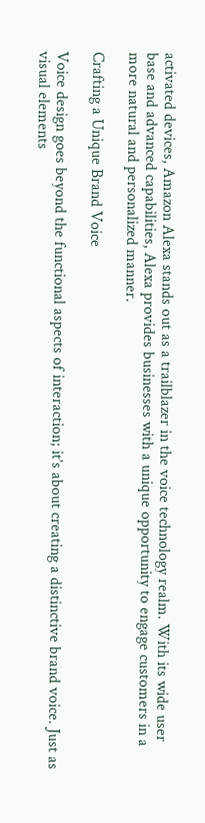activated devices, Amazon Alexa stands out as a trailblazer in the voice technology realm. With its wide user base and advanced capabilities, Alexa provides businesses with a unique opportunity to engage customers in a more natural and personalized manner.

Crafting a Unique Brand Voice

Voice design goes beyond the functional aspects of interaction; it’s about creating a distinctive brand voice. Just as visual elements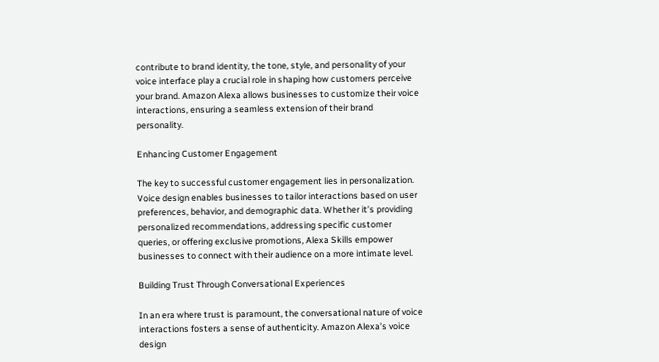contribute to brand identity, the tone, style, and personality of your voice interface play a crucial role in shaping how customers perceive your brand. Amazon Alexa allows businesses to customize their voice interactions, ensuring a seamless extension of their brand personality.

Enhancing Customer Engagement

The key to successful customer engagement lies in personalization. Voice design enables businesses to tailor interactions based on user preferences, behavior, and demographic data. Whether it’s providing personalized recommendations, addressing specific customer queries, or offering exclusive promotions, Alexa Skills empower businesses to connect with their audience on a more intimate level.

Building Trust Through Conversational Experiences

In an era where trust is paramount, the conversational nature of voice interactions fosters a sense of authenticity. Amazon Alexa’s voice design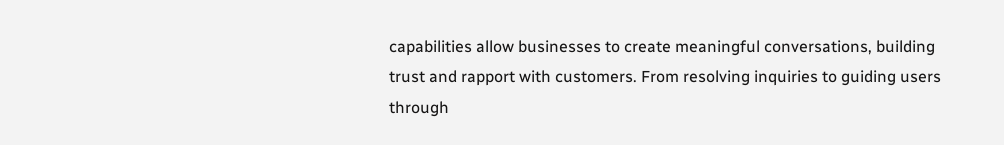capabilities allow businesses to create meaningful conversations, building trust and rapport with customers. From resolving inquiries to guiding users through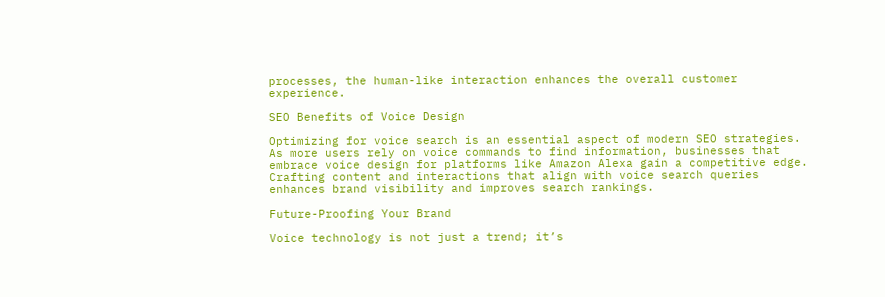processes, the human-like interaction enhances the overall customer experience.

SEO Benefits of Voice Design

Optimizing for voice search is an essential aspect of modern SEO strategies. As more users rely on voice commands to find information, businesses that embrace voice design for platforms like Amazon Alexa gain a competitive edge. Crafting content and interactions that align with voice search queries enhances brand visibility and improves search rankings.

Future-Proofing Your Brand

Voice technology is not just a trend; it’s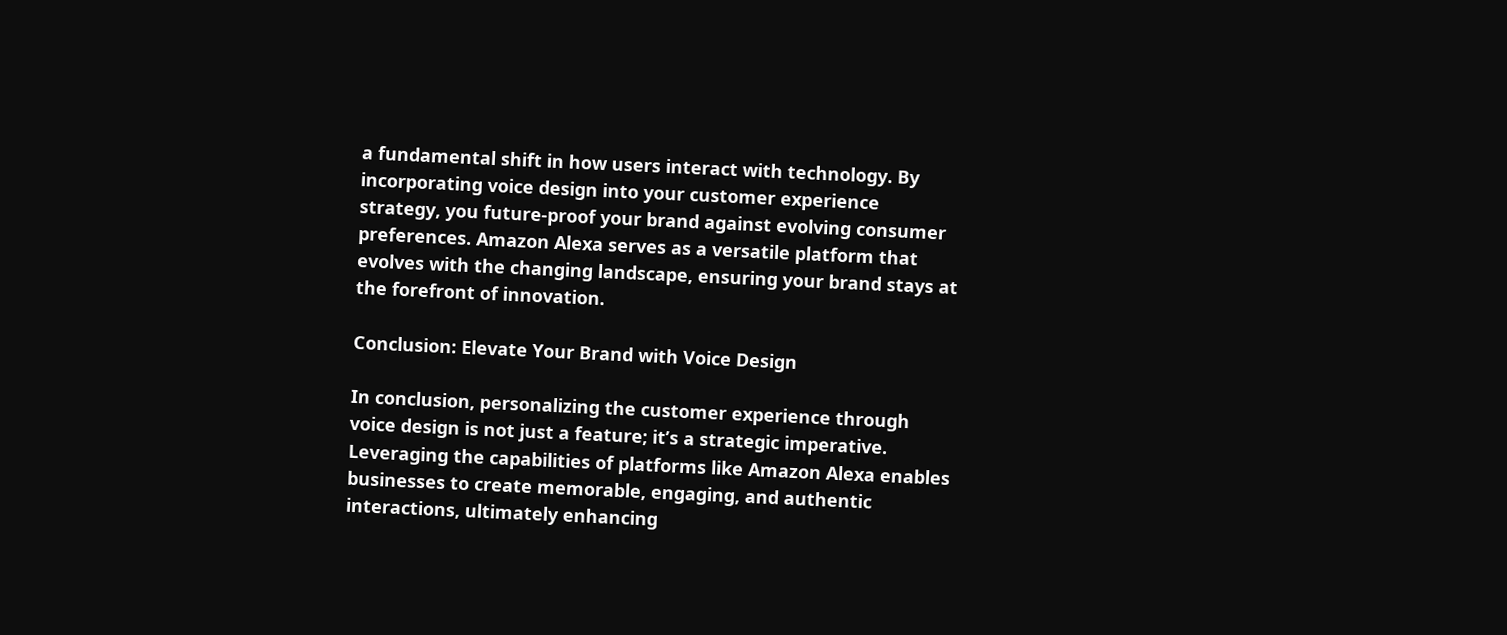a fundamental shift in how users interact with technology. By incorporating voice design into your customer experience strategy, you future-proof your brand against evolving consumer preferences. Amazon Alexa serves as a versatile platform that evolves with the changing landscape, ensuring your brand stays at the forefront of innovation.

Conclusion: Elevate Your Brand with Voice Design

In conclusion, personalizing the customer experience through voice design is not just a feature; it’s a strategic imperative. Leveraging the capabilities of platforms like Amazon Alexa enables businesses to create memorable, engaging, and authentic interactions, ultimately enhancing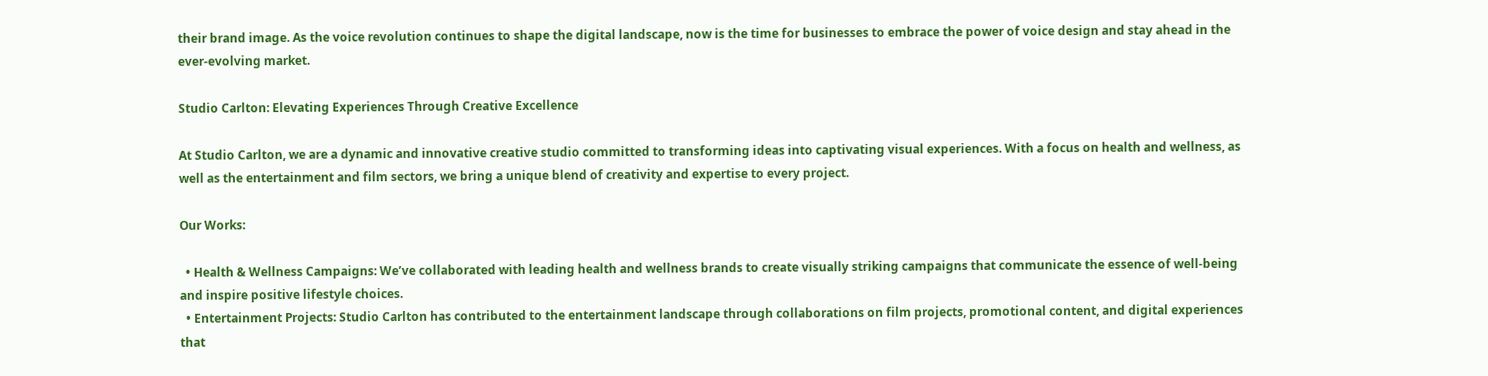their brand image. As the voice revolution continues to shape the digital landscape, now is the time for businesses to embrace the power of voice design and stay ahead in the ever-evolving market.

Studio Carlton: Elevating Experiences Through Creative Excellence

At Studio Carlton, we are a dynamic and innovative creative studio committed to transforming ideas into captivating visual experiences. With a focus on health and wellness, as well as the entertainment and film sectors, we bring a unique blend of creativity and expertise to every project.

Our Works:

  • Health & Wellness Campaigns: We’ve collaborated with leading health and wellness brands to create visually striking campaigns that communicate the essence of well-being and inspire positive lifestyle choices.
  • Entertainment Projects: Studio Carlton has contributed to the entertainment landscape through collaborations on film projects, promotional content, and digital experiences that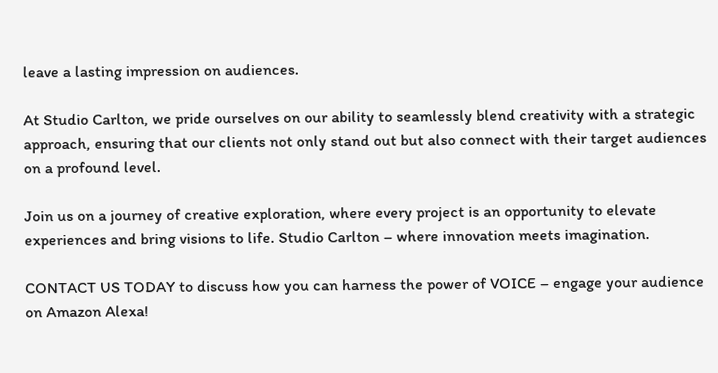leave a lasting impression on audiences.

At Studio Carlton, we pride ourselves on our ability to seamlessly blend creativity with a strategic approach, ensuring that our clients not only stand out but also connect with their target audiences on a profound level.

Join us on a journey of creative exploration, where every project is an opportunity to elevate experiences and bring visions to life. Studio Carlton – where innovation meets imagination.

CONTACT US TODAY to discuss how you can harness the power of VOICE – engage your audience on Amazon Alexa!